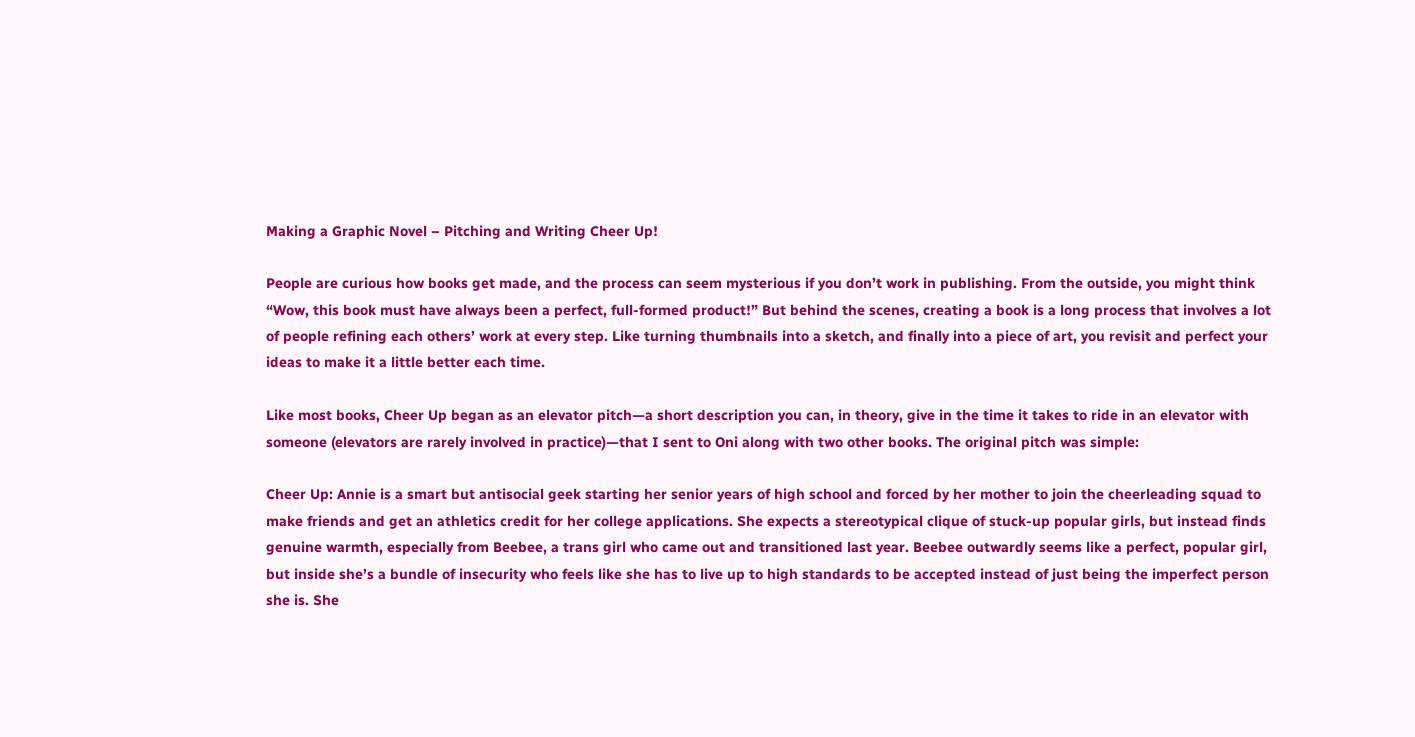Making a Graphic Novel – Pitching and Writing Cheer Up!

People are curious how books get made, and the process can seem mysterious if you don’t work in publishing. From the outside, you might think “Wow, this book must have always been a perfect, full-formed product!” But behind the scenes, creating a book is a long process that involves a lot of people refining each others’ work at every step. Like turning thumbnails into a sketch, and finally into a piece of art, you revisit and perfect your ideas to make it a little better each time.

Like most books, Cheer Up began as an elevator pitch—a short description you can, in theory, give in the time it takes to ride in an elevator with someone (elevators are rarely involved in practice)—that I sent to Oni along with two other books. The original pitch was simple:

Cheer Up: Annie is a smart but antisocial geek starting her senior years of high school and forced by her mother to join the cheerleading squad to make friends and get an athletics credit for her college applications. She expects a stereotypical clique of stuck-up popular girls, but instead finds genuine warmth, especially from Beebee, a trans girl who came out and transitioned last year. Beebee outwardly seems like a perfect, popular girl, but inside she’s a bundle of insecurity who feels like she has to live up to high standards to be accepted instead of just being the imperfect person she is. She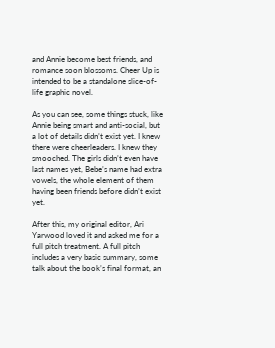and Annie become best friends, and romance soon blossoms. Cheer Up is intended to be a standalone slice-of-life graphic novel.

As you can see, some things stuck, like Annie being smart and anti-social, but a lot of details didn’t exist yet. I knew there were cheerleaders. I knew they smooched. The girls didn’t even have last names yet, Bebe’s name had extra vowels, the whole element of them having been friends before didn’t exist yet.

After this, my original editor, Ari Yarwood loved it and asked me for a full pitch treatment. A full pitch includes a very basic summary, some talk about the book’s final format, an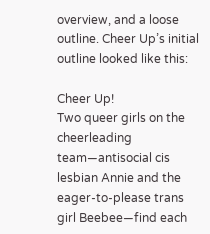overview, and a loose outline. Cheer Up’s initial outline looked like this:

Cheer Up!
Two queer girls on the cheerleading team—antisocial cis lesbian Annie and the eager-to-please trans girl Beebee—find each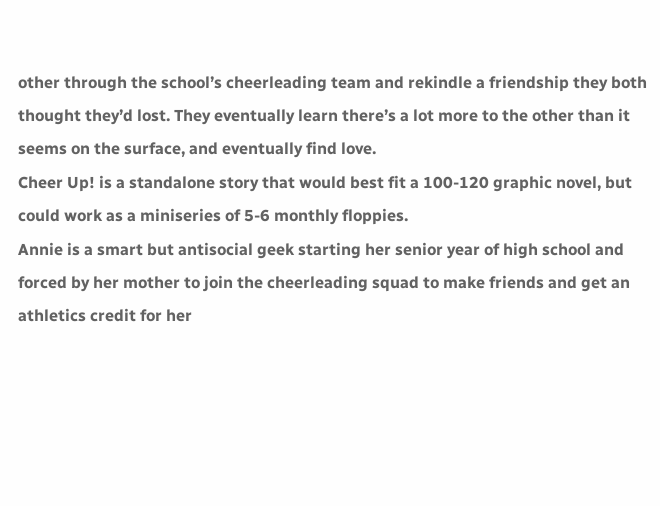other through the school’s cheerleading team and rekindle a friendship they both thought they’d lost. They eventually learn there’s a lot more to the other than it seems on the surface, and eventually find love.
Cheer Up! is a standalone story that would best fit a 100-120 graphic novel, but could work as a miniseries of 5-6 monthly floppies.
Annie is a smart but antisocial geek starting her senior year of high school and forced by her mother to join the cheerleading squad to make friends and get an athletics credit for her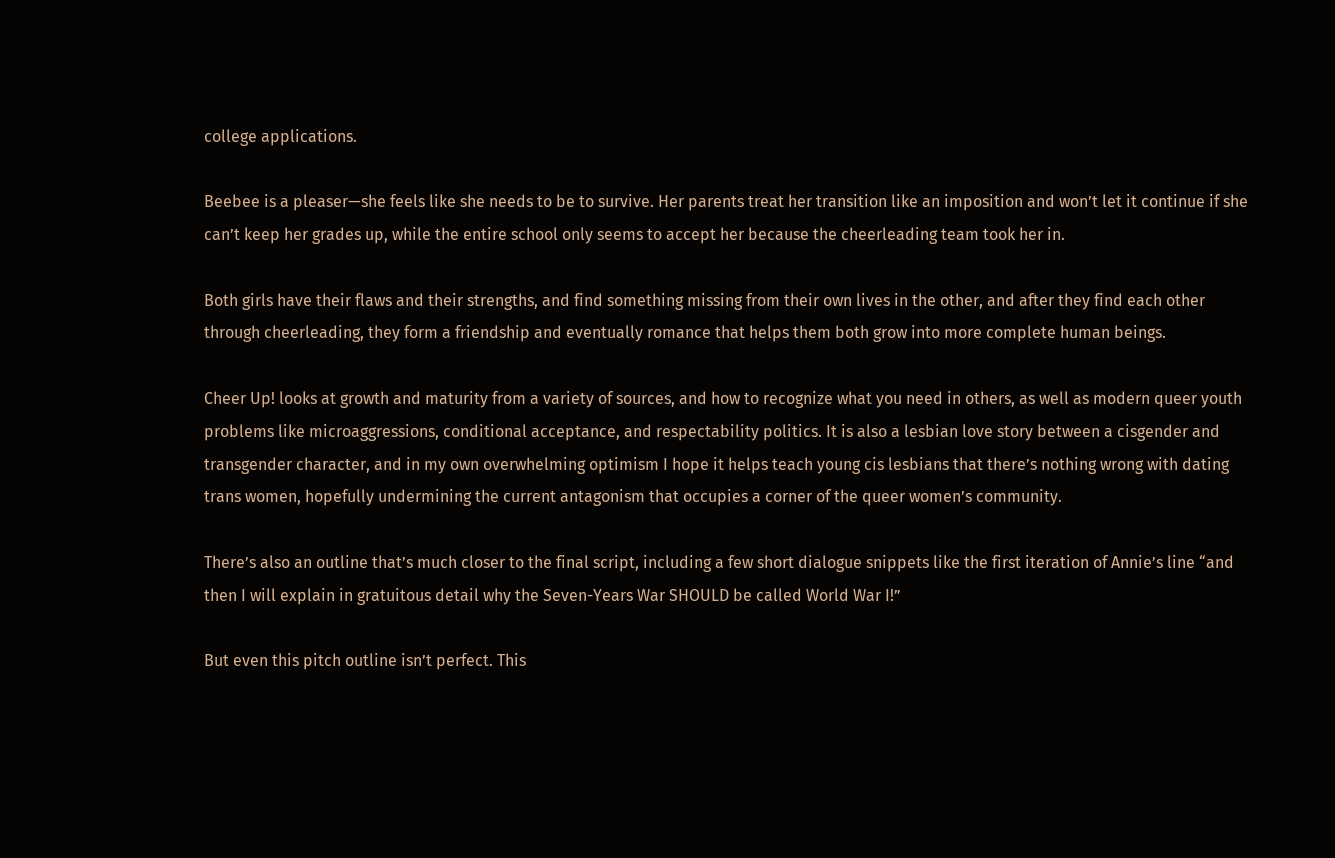college applications.

Beebee is a pleaser—she feels like she needs to be to survive. Her parents treat her transition like an imposition and won’t let it continue if she can’t keep her grades up, while the entire school only seems to accept her because the cheerleading team took her in.

Both girls have their flaws and their strengths, and find something missing from their own lives in the other, and after they find each other through cheerleading, they form a friendship and eventually romance that helps them both grow into more complete human beings.

Cheer Up! looks at growth and maturity from a variety of sources, and how to recognize what you need in others, as well as modern queer youth problems like microaggressions, conditional acceptance, and respectability politics. It is also a lesbian love story between a cisgender and transgender character, and in my own overwhelming optimism I hope it helps teach young cis lesbians that there’s nothing wrong with dating trans women, hopefully undermining the current antagonism that occupies a corner of the queer women’s community.

There’s also an outline that’s much closer to the final script, including a few short dialogue snippets like the first iteration of Annie’s line “and then I will explain in gratuitous detail why the Seven-Years War SHOULD be called World War I!”

But even this pitch outline isn’t perfect. This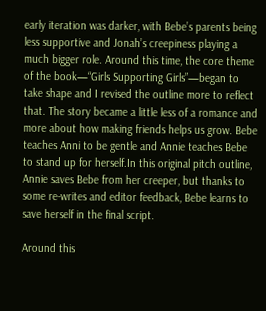early iteration was darker, with Bebe’s parents being less supportive and Jonah’s creepiness playing a much bigger role. Around this time, the core theme of the book—“Girls Supporting Girls”—began to take shape and I revised the outline more to reflect that. The story became a little less of a romance and more about how making friends helps us grow. Bebe teaches Anni to be gentle and Annie teaches Bebe to stand up for herself.In this original pitch outline, Annie saves Bebe from her creeper, but thanks to some re-writes and editor feedback, Bebe learns to save herself in the final script.

Around this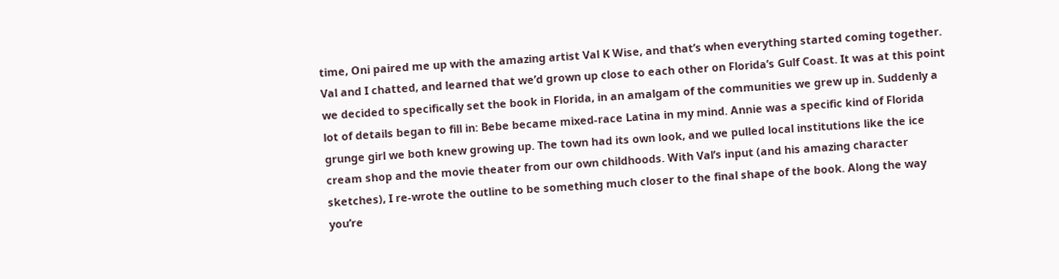time, Oni paired me up with the amazing artist Val K Wise, and that’s when everything started coming together. Val and I chatted, and learned that we’d grown up close to each other on Florida’s Gulf Coast. It was at this point we decided to specifically set the book in Florida, in an amalgam of the communities we grew up in. Suddenly a lot of details began to fill in: Bebe became mixed-race Latina in my mind. Annie was a specific kind of Florida grunge girl we both knew growing up. The town had its own look, and we pulled local institutions like the ice cream shop and the movie theater from our own childhoods. With Val’s input (and his amazing character sketches), I re-wrote the outline to be something much closer to the final shape of the book. Along the way you’re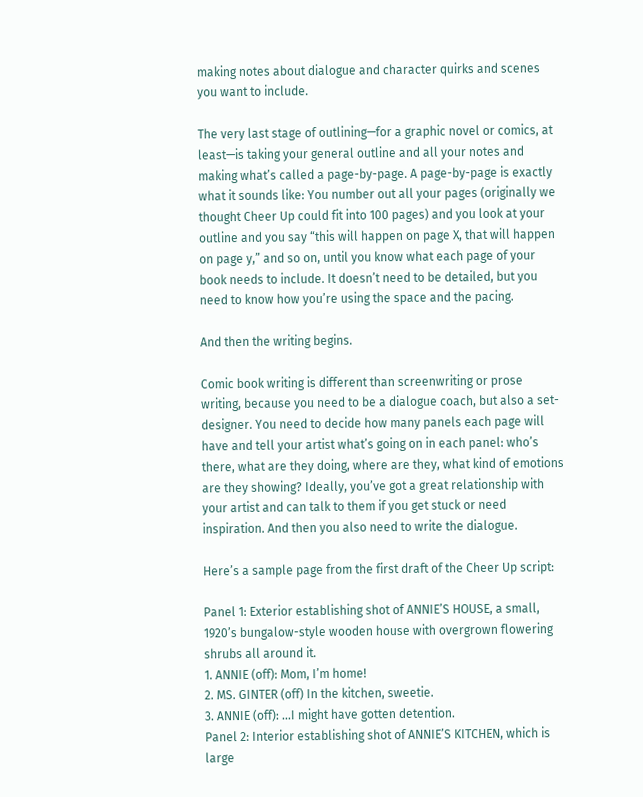making notes about dialogue and character quirks and scenes you want to include.

The very last stage of outlining—for a graphic novel or comics, at least—is taking your general outline and all your notes and making what’s called a page-by-page. A page-by-page is exactly what it sounds like: You number out all your pages (originally we thought Cheer Up could fit into 100 pages) and you look at your outline and you say “this will happen on page X, that will happen on page y,” and so on, until you know what each page of your book needs to include. It doesn’t need to be detailed, but you need to know how you’re using the space and the pacing.

And then the writing begins.

Comic book writing is different than screenwriting or prose writing, because you need to be a dialogue coach, but also a set-designer. You need to decide how many panels each page will have and tell your artist what’s going on in each panel: who’s there, what are they doing, where are they, what kind of emotions are they showing? Ideally, you’ve got a great relationship with your artist and can talk to them if you get stuck or need inspiration. And then you also need to write the dialogue.

Here’s a sample page from the first draft of the Cheer Up script:

Panel 1: Exterior establishing shot of ANNIE’S HOUSE, a small, 1920’s bungalow-style wooden house with overgrown flowering shrubs all around it.
1. ANNIE (off): Mom, I’m home!
2. MS. GINTER (off) In the kitchen, sweetie.
3. ANNIE (off): ...I might have gotten detention.
Panel 2: Interior establishing shot of ANNIE’S KITCHEN, which is large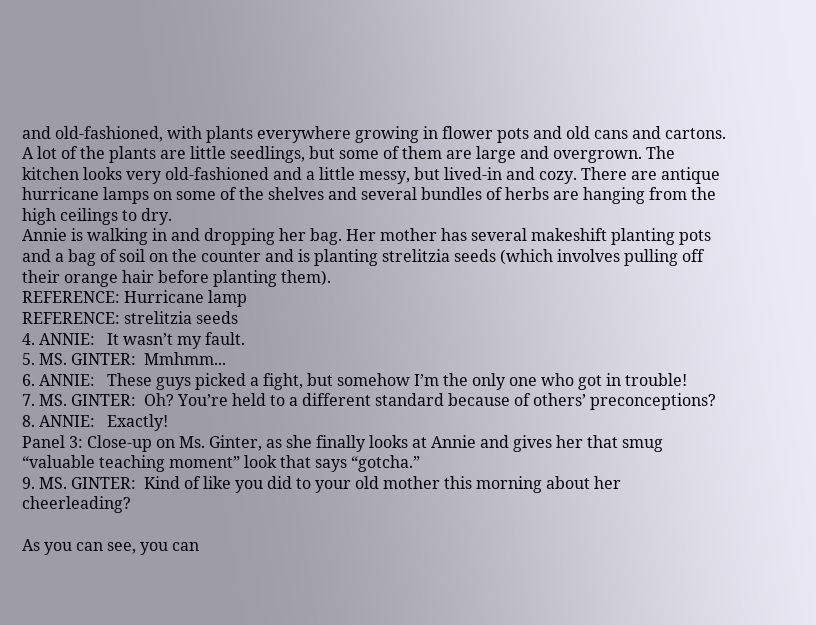and old-fashioned, with plants everywhere growing in flower pots and old cans and cartons. A lot of the plants are little seedlings, but some of them are large and overgrown. The kitchen looks very old-fashioned and a little messy, but lived-in and cozy. There are antique hurricane lamps on some of the shelves and several bundles of herbs are hanging from the high ceilings to dry.
Annie is walking in and dropping her bag. Her mother has several makeshift planting pots and a bag of soil on the counter and is planting strelitzia seeds (which involves pulling off their orange hair before planting them).
REFERENCE: Hurricane lamp
REFERENCE: strelitzia seeds
4. ANNIE:   It wasn’t my fault.
5. MS. GINTER:  Mmhmm...
6. ANNIE:   These guys picked a fight, but somehow I’m the only one who got in trouble!
7. MS. GINTER:  Oh? You’re held to a different standard because of others’ preconceptions?
8. ANNIE:   Exactly!
Panel 3: Close-up on Ms. Ginter, as she finally looks at Annie and gives her that smug “valuable teaching moment” look that says “gotcha.”
9. MS. GINTER:  Kind of like you did to your old mother this morning about her cheerleading?

As you can see, you can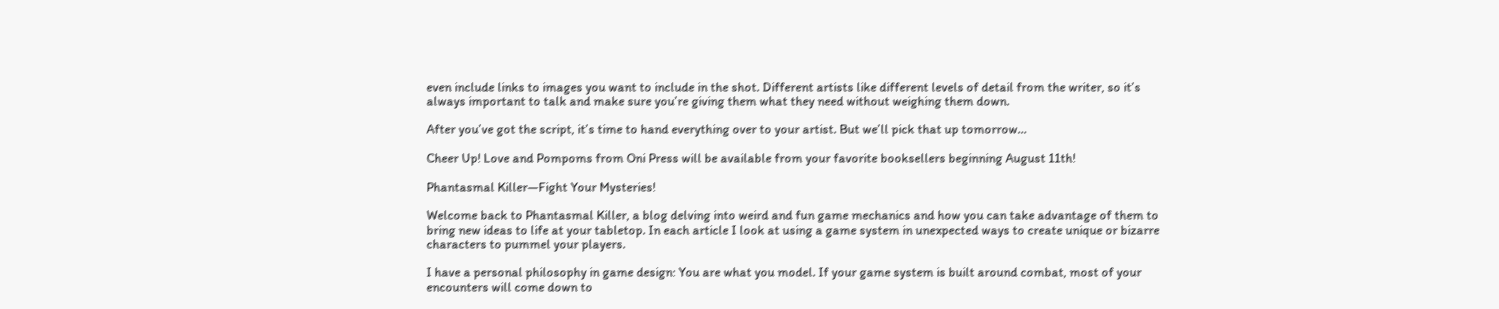even include links to images you want to include in the shot. Different artists like different levels of detail from the writer, so it’s always important to talk and make sure you’re giving them what they need without weighing them down.

After you’ve got the script, it’s time to hand everything over to your artist. But we’ll pick that up tomorrow…

Cheer Up! Love and Pompoms from Oni Press will be available from your favorite booksellers beginning August 11th!

Phantasmal Killer—Fight Your Mysteries!

Welcome back to Phantasmal Killer, a blog delving into weird and fun game mechanics and how you can take advantage of them to bring new ideas to life at your tabletop. In each article I look at using a game system in unexpected ways to create unique or bizarre characters to pummel your players.

I have a personal philosophy in game design: You are what you model. If your game system is built around combat, most of your encounters will come down to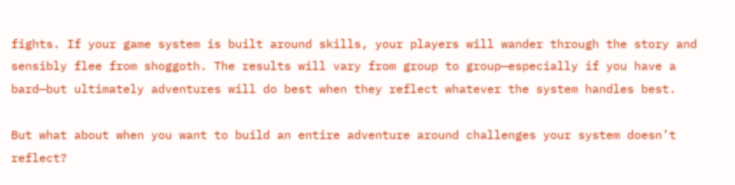fights. If your game system is built around skills, your players will wander through the story and sensibly flee from shoggoth. The results will vary from group to group—especially if you have a bard—but ultimately adventures will do best when they reflect whatever the system handles best.

But what about when you want to build an entire adventure around challenges your system doesn’t reflect?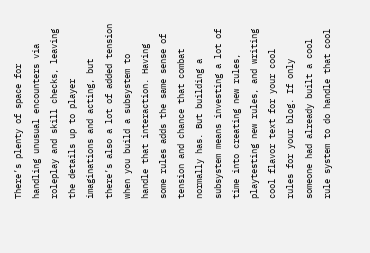There’s plenty of space for handling unusual encounters via roleplay and skill checks, leaving the details up to player imaginations and acting, but there’s also a lot of added tension when you build a subsystem to handle that interaction. Having some rules adds the same sense of tension and chance that combat normally has. But building a subsystem means investing a lot of time into creating new rules, playtesting new rules, and writing cool flavor text for your cool rules for your blog. If only someone had already built a cool rule system to do handle that cool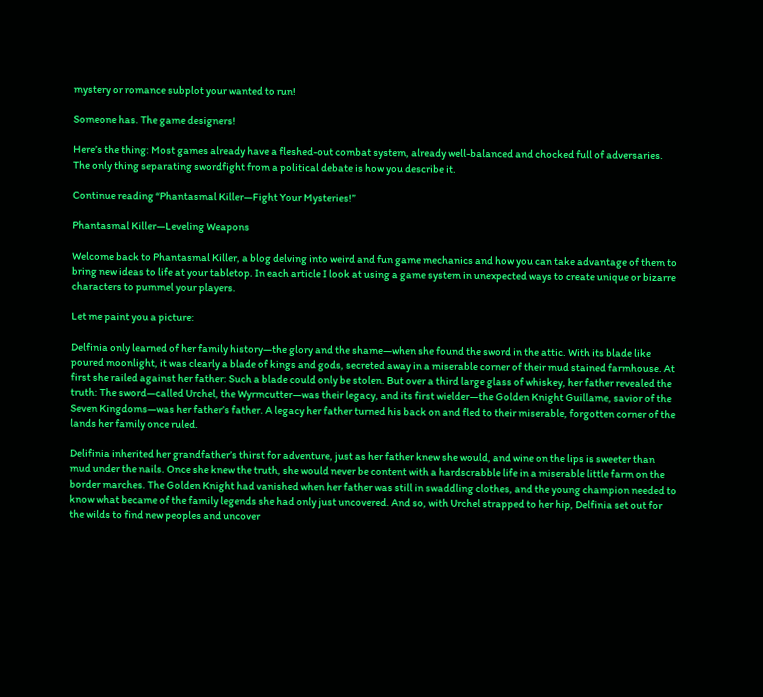mystery or romance subplot your wanted to run!

Someone has. The game designers!

Here’s the thing: Most games already have a fleshed-out combat system, already well-balanced and chocked full of adversaries. The only thing separating swordfight from a political debate is how you describe it.

Continue reading “Phantasmal Killer—Fight Your Mysteries!”

Phantasmal Killer—Leveling Weapons

Welcome back to Phantasmal Killer, a blog delving into weird and fun game mechanics and how you can take advantage of them to bring new ideas to life at your tabletop. In each article I look at using a game system in unexpected ways to create unique or bizarre characters to pummel your players.

Let me paint you a picture:

Delfinia only learned of her family history—the glory and the shame—when she found the sword in the attic. With its blade like poured moonlight, it was clearly a blade of kings and gods, secreted away in a miserable corner of their mud stained farmhouse. At first she railed against her father: Such a blade could only be stolen. But over a third large glass of whiskey, her father revealed the truth: The sword—called Urchel, the Wyrmcutter—was their legacy, and its first wielder—the Golden Knight Guillame, savior of the Seven Kingdoms—was her father’s father. A legacy her father turned his back on and fled to their miserable, forgotten corner of the lands her family once ruled.

Delifinia inherited her grandfather’s thirst for adventure, just as her father knew she would, and wine on the lips is sweeter than mud under the nails. Once she knew the truth, she would never be content with a hardscrabble life in a miserable little farm on the border marches. The Golden Knight had vanished when her father was still in swaddling clothes, and the young champion needed to know what became of the family legends she had only just uncovered. And so, with Urchel strapped to her hip, Delfinia set out for the wilds to find new peoples and uncover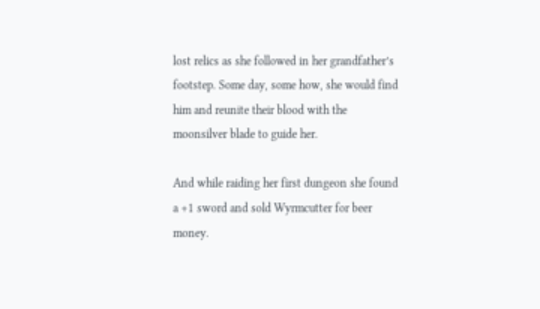lost relics as she followed in her grandfather’s footstep. Some day, some how, she would find him and reunite their blood with the moonsilver blade to guide her.

And while raiding her first dungeon she found a +1 sword and sold Wyrmcutter for beer money.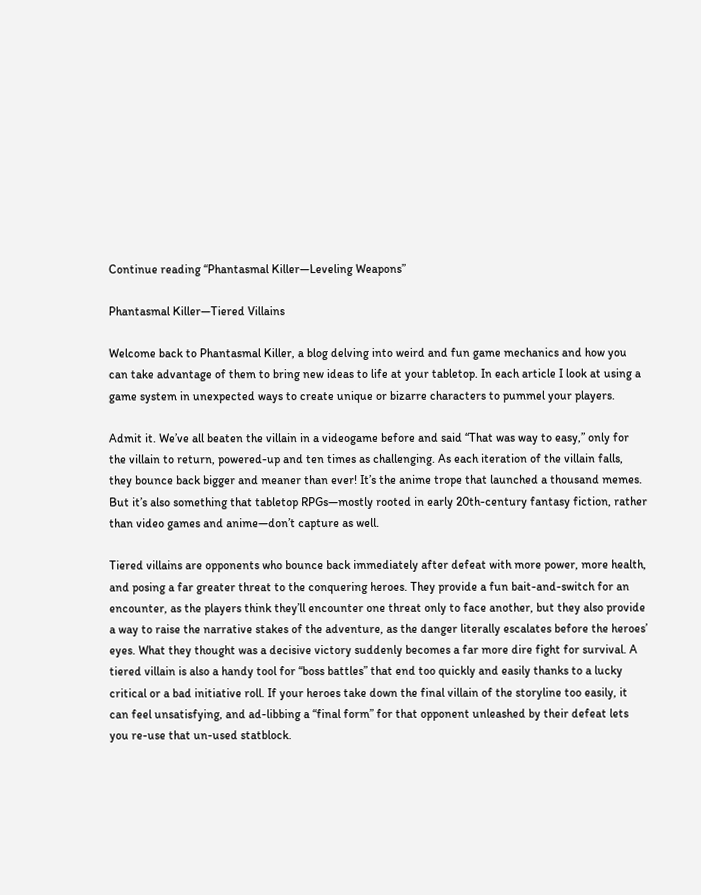Continue reading “Phantasmal Killer—Leveling Weapons”

Phantasmal Killer—Tiered Villains

Welcome back to Phantasmal Killer, a blog delving into weird and fun game mechanics and how you can take advantage of them to bring new ideas to life at your tabletop. In each article I look at using a game system in unexpected ways to create unique or bizarre characters to pummel your players.

Admit it. We’ve all beaten the villain in a videogame before and said “That was way to easy,” only for the villain to return, powered-up and ten times as challenging. As each iteration of the villain falls, they bounce back bigger and meaner than ever! It’s the anime trope that launched a thousand memes. But it’s also something that tabletop RPGs—mostly rooted in early 20th-century fantasy fiction, rather than video games and anime—don’t capture as well.

Tiered villains are opponents who bounce back immediately after defeat with more power, more health, and posing a far greater threat to the conquering heroes. They provide a fun bait-and-switch for an encounter, as the players think they’ll encounter one threat only to face another, but they also provide a way to raise the narrative stakes of the adventure, as the danger literally escalates before the heroes’ eyes. What they thought was a decisive victory suddenly becomes a far more dire fight for survival. A tiered villain is also a handy tool for “boss battles” that end too quickly and easily thanks to a lucky critical or a bad initiative roll. If your heroes take down the final villain of the storyline too easily, it can feel unsatisfying, and ad-libbing a “final form” for that opponent unleashed by their defeat lets you re-use that un-used statblock.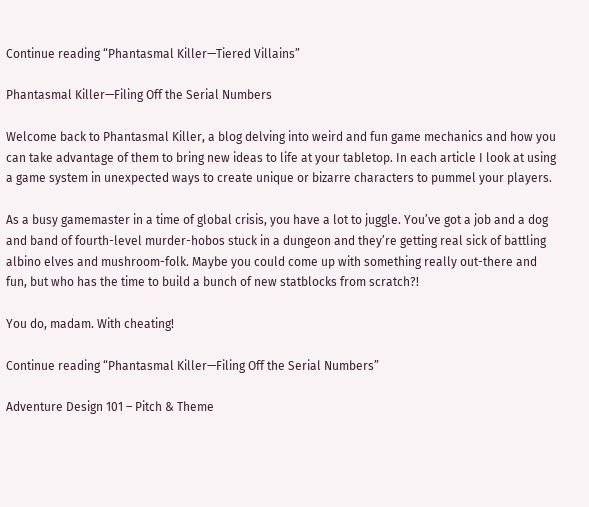Continue reading “Phantasmal Killer—Tiered Villains”

Phantasmal Killer—Filing Off the Serial Numbers

Welcome back to Phantasmal Killer, a blog delving into weird and fun game mechanics and how you can take advantage of them to bring new ideas to life at your tabletop. In each article I look at using a game system in unexpected ways to create unique or bizarre characters to pummel your players.

As a busy gamemaster in a time of global crisis, you have a lot to juggle. You’ve got a job and a dog and band of fourth-level murder-hobos stuck in a dungeon and they’re getting real sick of battling albino elves and mushroom-folk. Maybe you could come up with something really out-there and fun, but who has the time to build a bunch of new statblocks from scratch?!

You do, madam. With cheating!

Continue reading “Phantasmal Killer—Filing Off the Serial Numbers”

Adventure Design 101 – Pitch & Theme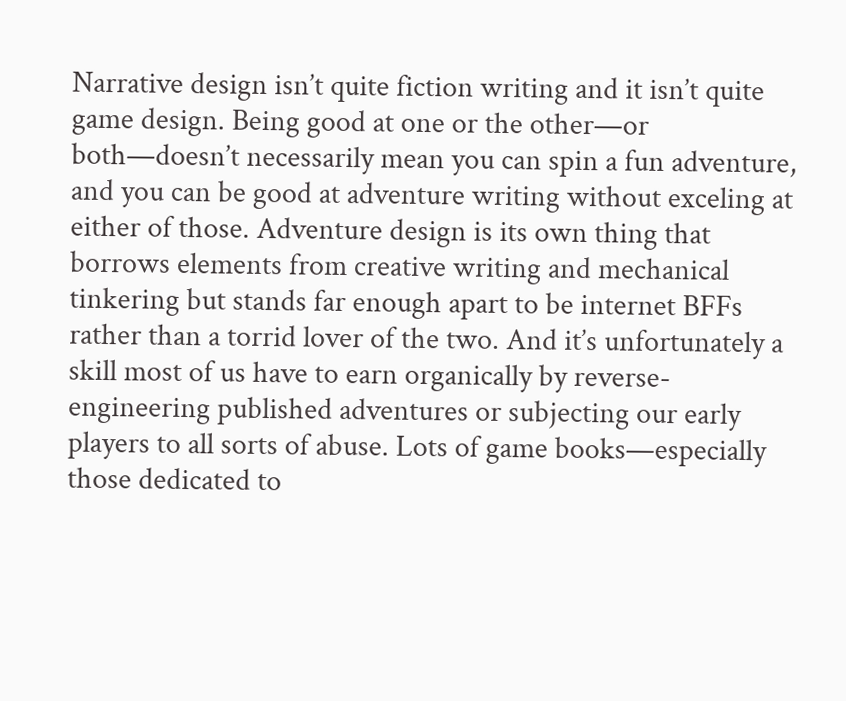Narrative design isn’t quite fiction writing and it isn’t quite game design. Being good at one or the other—or both—doesn’t necessarily mean you can spin a fun adventure, and you can be good at adventure writing without exceling at either of those. Adventure design is its own thing that borrows elements from creative writing and mechanical tinkering but stands far enough apart to be internet BFFs rather than a torrid lover of the two. And it’s unfortunately a skill most of us have to earn organically by reverse-engineering published adventures or subjecting our early players to all sorts of abuse. Lots of game books—especially those dedicated to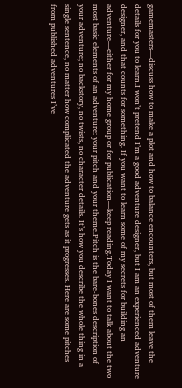gamemasters—discuss how to make a plot and how to balance encounters, but most of them leave the details for you to learn.I won’t pretend I’m a good adventure designer, but I am an experienced adventure designer, and that counts for something. If you want to learn some of my secrets for building an adventure—either for my home group or for publication—keep reading.Today I want to talk about the two most basic elements of an adventure: your pitch and your theme.Pitch is the bare-bones description of your adventure; no backstory, no twists, no character details. It’s how you describe the whole thing in a single sentence, no matter how complicated the adventure gets as it progresses. Here are some pitches from published adventures I’ve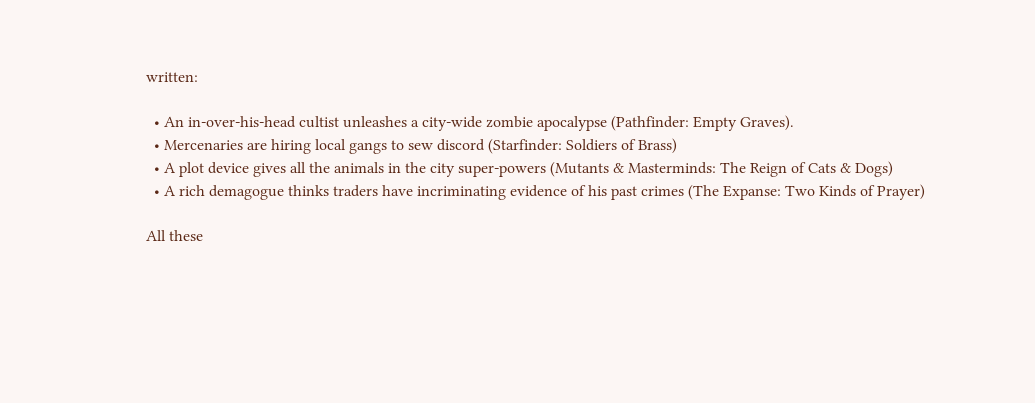written:

  • An in-over-his-head cultist unleashes a city-wide zombie apocalypse (Pathfinder: Empty Graves).
  • Mercenaries are hiring local gangs to sew discord (Starfinder: Soldiers of Brass)
  • A plot device gives all the animals in the city super-powers (Mutants & Masterminds: The Reign of Cats & Dogs)
  • A rich demagogue thinks traders have incriminating evidence of his past crimes (The Expanse: Two Kinds of Prayer)

All these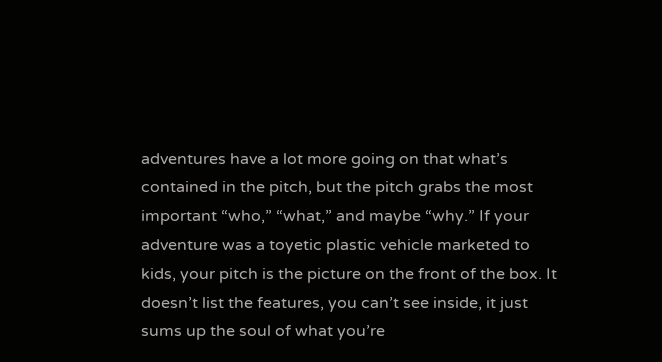adventures have a lot more going on that what’s contained in the pitch, but the pitch grabs the most important “who,” “what,” and maybe “why.” If your adventure was a toyetic plastic vehicle marketed to kids, your pitch is the picture on the front of the box. It doesn’t list the features, you can’t see inside, it just sums up the soul of what you’re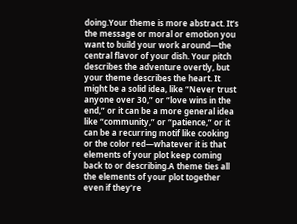doing.Your theme is more abstract. It’s the message or moral or emotion you want to build your work around—the central flavor of your dish. Your pitch describes the adventure overtly, but your theme describes the heart. It might be a solid idea, like “Never trust anyone over 30,” or “love wins in the end,” or it can be a more general idea like “community,” or “patience,” or it can be a recurring motif like cooking or the color red—whatever it is that elements of your plot keep coming back to or describing.A theme ties all the elements of your plot together even if they’re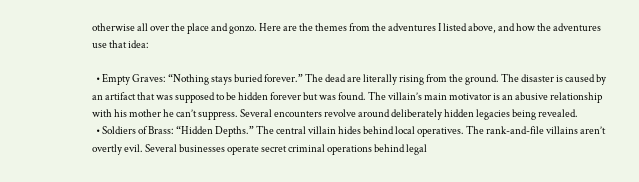otherwise all over the place and gonzo. Here are the themes from the adventures I listed above, and how the adventures use that idea:

  • Empty Graves: “Nothing stays buried forever.” The dead are literally rising from the ground. The disaster is caused by an artifact that was supposed to be hidden forever but was found. The villain’s main motivator is an abusive relationship with his mother he can’t suppress. Several encounters revolve around deliberately hidden legacies being revealed.
  • Soldiers of Brass: “Hidden Depths.” The central villain hides behind local operatives. The rank-and-file villains aren’t overtly evil. Several businesses operate secret criminal operations behind legal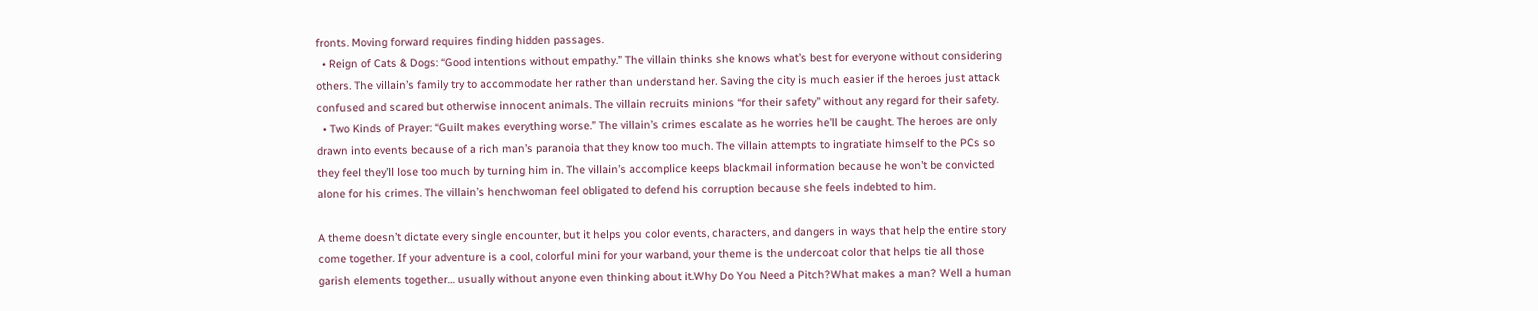fronts. Moving forward requires finding hidden passages.
  • Reign of Cats & Dogs: “Good intentions without empathy.” The villain thinks she knows what’s best for everyone without considering others. The villain’s family try to accommodate her rather than understand her. Saving the city is much easier if the heroes just attack confused and scared but otherwise innocent animals. The villain recruits minions “for their safety” without any regard for their safety.
  • Two Kinds of Prayer: “Guilt makes everything worse.” The villain’s crimes escalate as he worries he’ll be caught. The heroes are only drawn into events because of a rich man’s paranoia that they know too much. The villain attempts to ingratiate himself to the PCs so they feel they’ll lose too much by turning him in. The villain’s accomplice keeps blackmail information because he won’t be convicted alone for his crimes. The villain’s henchwoman feel obligated to defend his corruption because she feels indebted to him.

A theme doesn’t dictate every single encounter, but it helps you color events, characters, and dangers in ways that help the entire story come together. If your adventure is a cool, colorful mini for your warband, your theme is the undercoat color that helps tie all those garish elements together… usually without anyone even thinking about it.Why Do You Need a Pitch?What makes a man? Well a human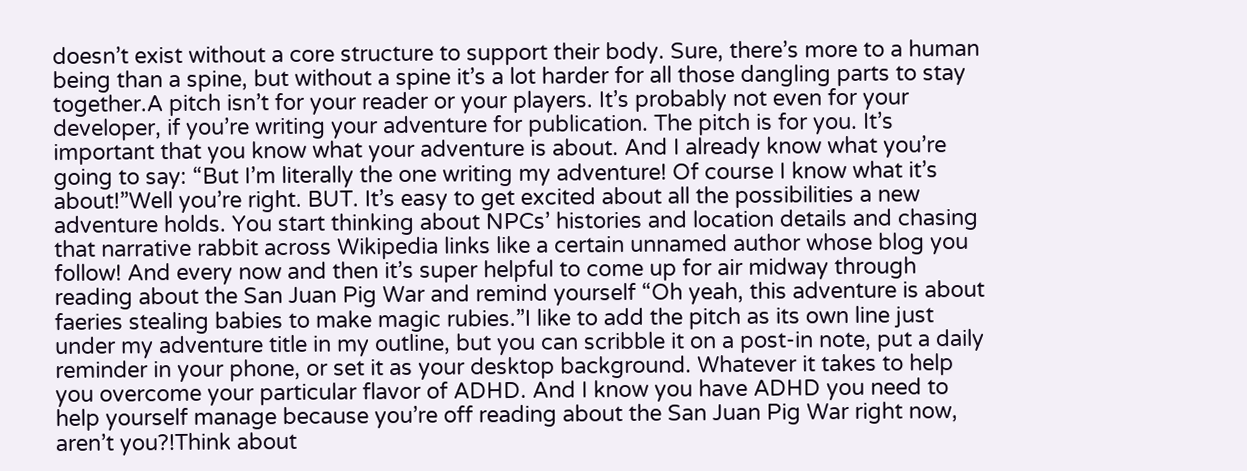doesn’t exist without a core structure to support their body. Sure, there’s more to a human being than a spine, but without a spine it’s a lot harder for all those dangling parts to stay together.A pitch isn’t for your reader or your players. It’s probably not even for your developer, if you’re writing your adventure for publication. The pitch is for you. It’s important that you know what your adventure is about. And I already know what you’re going to say: “But I’m literally the one writing my adventure! Of course I know what it’s about!”Well you’re right. BUT. It’s easy to get excited about all the possibilities a new adventure holds. You start thinking about NPCs’ histories and location details and chasing that narrative rabbit across Wikipedia links like a certain unnamed author whose blog you follow! And every now and then it’s super helpful to come up for air midway through reading about the San Juan Pig War and remind yourself “Oh yeah, this adventure is about faeries stealing babies to make magic rubies.”I like to add the pitch as its own line just under my adventure title in my outline, but you can scribble it on a post-in note, put a daily reminder in your phone, or set it as your desktop background. Whatever it takes to help you overcome your particular flavor of ADHD. And I know you have ADHD you need to help yourself manage because you’re off reading about the San Juan Pig War right now, aren’t you?!Think about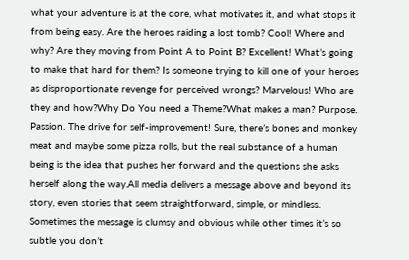what your adventure is at the core, what motivates it, and what stops it from being easy. Are the heroes raiding a lost tomb? Cool! Where and why? Are they moving from Point A to Point B? Excellent! What’s going to make that hard for them? Is someone trying to kill one of your heroes as disproportionate revenge for perceived wrongs? Marvelous! Who are they and how?Why Do You need a Theme?What makes a man? Purpose. Passion. The drive for self-improvement! Sure, there’s bones and monkey meat and maybe some pizza rolls, but the real substance of a human being is the idea that pushes her forward and the questions she asks herself along the way.All media delivers a message above and beyond its story, even stories that seem straightforward, simple, or mindless. Sometimes the message is clumsy and obvious while other times it’s so subtle you don’t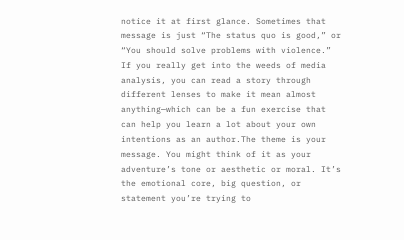notice it at first glance. Sometimes that message is just “The status quo is good,” or “You should solve problems with violence.” If you really get into the weeds of media analysis, you can read a story through different lenses to make it mean almost anything—which can be a fun exercise that can help you learn a lot about your own intentions as an author.The theme is your message. You might think of it as your adventure’s tone or aesthetic or moral. It’s the emotional core, big question, or statement you’re trying to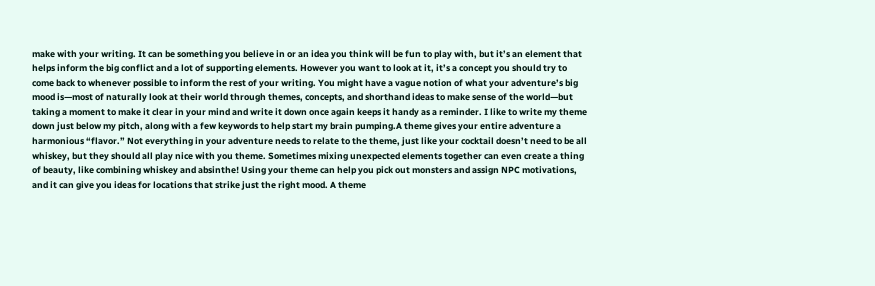make with your writing. It can be something you believe in or an idea you think will be fun to play with, but it’s an element that helps inform the big conflict and a lot of supporting elements. However you want to look at it, it’s a concept you should try to come back to whenever possible to inform the rest of your writing. You might have a vague notion of what your adventure’s big mood is—most of naturally look at their world through themes, concepts, and shorthand ideas to make sense of the world—but taking a moment to make it clear in your mind and write it down once again keeps it handy as a reminder. I like to write my theme down just below my pitch, along with a few keywords to help start my brain pumping.A theme gives your entire adventure a harmonious “flavor.” Not everything in your adventure needs to relate to the theme, just like your cocktail doesn’t need to be all whiskey, but they should all play nice with you theme. Sometimes mixing unexpected elements together can even create a thing of beauty, like combining whiskey and absinthe! Using your theme can help you pick out monsters and assign NPC motivations, and it can give you ideas for locations that strike just the right mood. A theme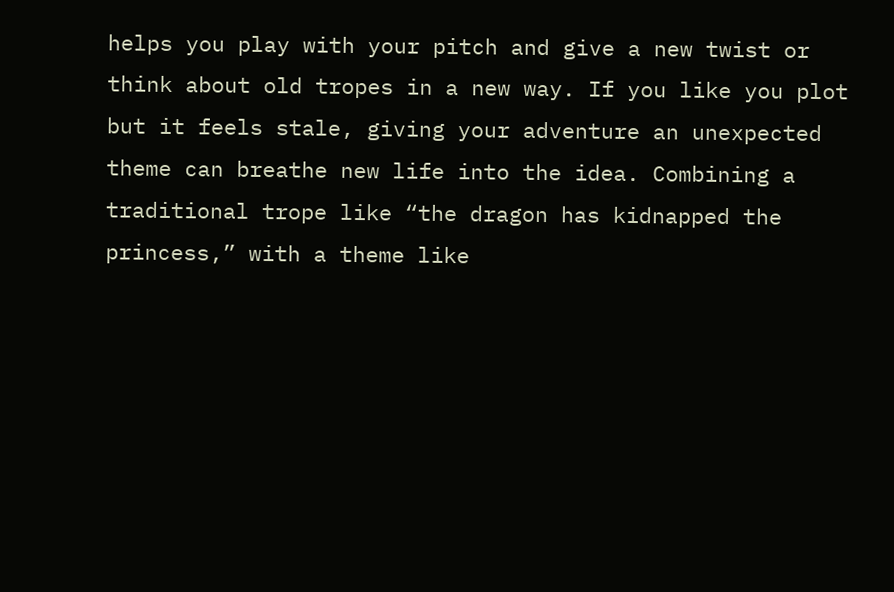helps you play with your pitch and give a new twist or think about old tropes in a new way. If you like you plot but it feels stale, giving your adventure an unexpected theme can breathe new life into the idea. Combining a traditional trope like “the dragon has kidnapped the princess,” with a theme like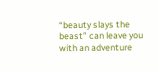“beauty slays the beast” can leave you with an adventure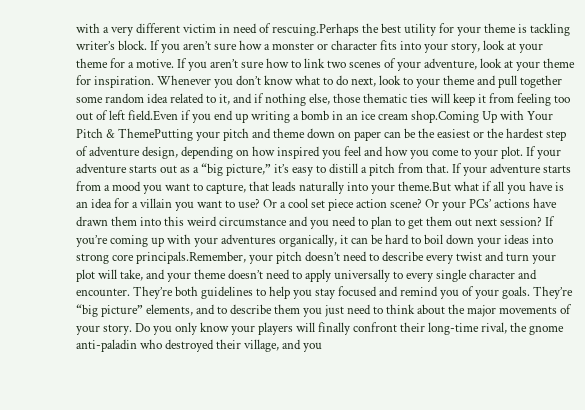with a very different victim in need of rescuing.Perhaps the best utility for your theme is tackling writer’s block. If you aren’t sure how a monster or character fits into your story, look at your theme for a motive. If you aren’t sure how to link two scenes of your adventure, look at your theme for inspiration. Whenever you don’t know what to do next, look to your theme and pull together some random idea related to it, and if nothing else, those thematic ties will keep it from feeling too out of left field.Even if you end up writing a bomb in an ice cream shop.Coming Up with Your Pitch & ThemePutting your pitch and theme down on paper can be the easiest or the hardest step of adventure design, depending on how inspired you feel and how you come to your plot. If your adventure starts out as a “big picture,” it’s easy to distill a pitch from that. If your adventure starts from a mood you want to capture, that leads naturally into your theme.But what if all you have is an idea for a villain you want to use? Or a cool set piece action scene? Or your PCs’ actions have drawn them into this weird circumstance and you need to plan to get them out next session? If you’re coming up with your adventures organically, it can be hard to boil down your ideas into strong core principals.Remember, your pitch doesn’t need to describe every twist and turn your plot will take, and your theme doesn’t need to apply universally to every single character and encounter. They’re both guidelines to help you stay focused and remind you of your goals. They’re “big picture” elements, and to describe them you just need to think about the major movements of your story. Do you only know your players will finally confront their long-time rival, the gnome anti-paladin who destroyed their village, and you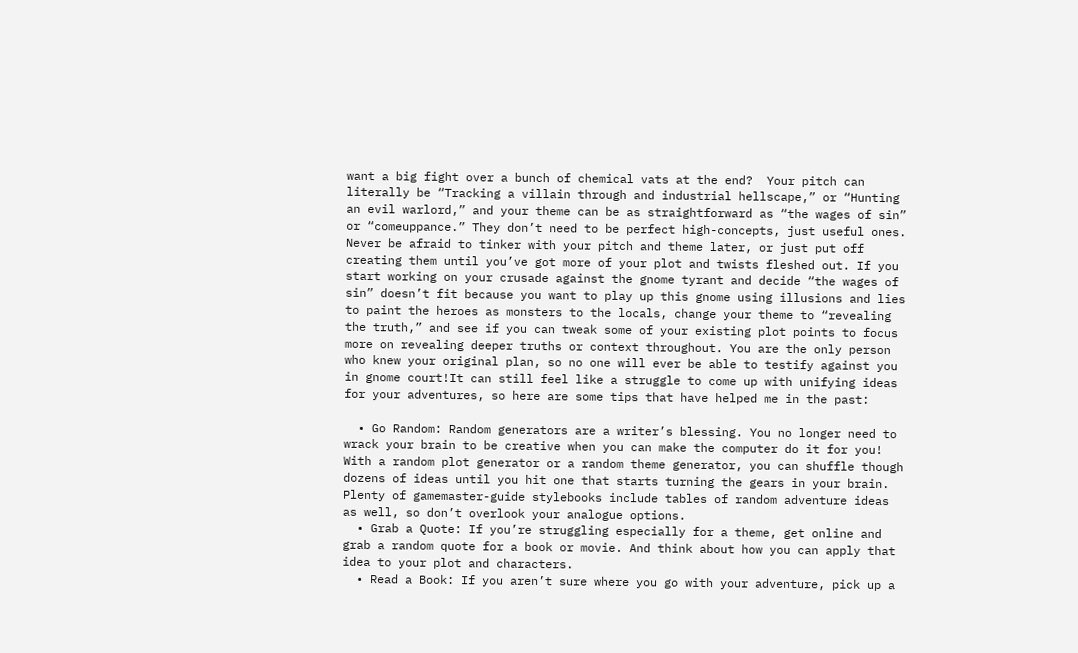want a big fight over a bunch of chemical vats at the end?  Your pitch can literally be “Tracking a villain through and industrial hellscape,” or “Hunting an evil warlord,” and your theme can be as straightforward as “the wages of sin” or “comeuppance.” They don’t need to be perfect high-concepts, just useful ones. Never be afraid to tinker with your pitch and theme later, or just put off creating them until you’ve got more of your plot and twists fleshed out. If you start working on your crusade against the gnome tyrant and decide “the wages of sin” doesn’t fit because you want to play up this gnome using illusions and lies to paint the heroes as monsters to the locals, change your theme to “revealing the truth,” and see if you can tweak some of your existing plot points to focus more on revealing deeper truths or context throughout. You are the only person who knew your original plan, so no one will ever be able to testify against you in gnome court!It can still feel like a struggle to come up with unifying ideas for your adventures, so here are some tips that have helped me in the past:

  • Go Random: Random generators are a writer’s blessing. You no longer need to wrack your brain to be creative when you can make the computer do it for you! With a random plot generator or a random theme generator, you can shuffle though dozens of ideas until you hit one that starts turning the gears in your brain. Plenty of gamemaster-guide stylebooks include tables of random adventure ideas as well, so don’t overlook your analogue options.
  • Grab a Quote: If you’re struggling especially for a theme, get online and grab a random quote for a book or movie. And think about how you can apply that idea to your plot and characters.
  • Read a Book: If you aren’t sure where you go with your adventure, pick up a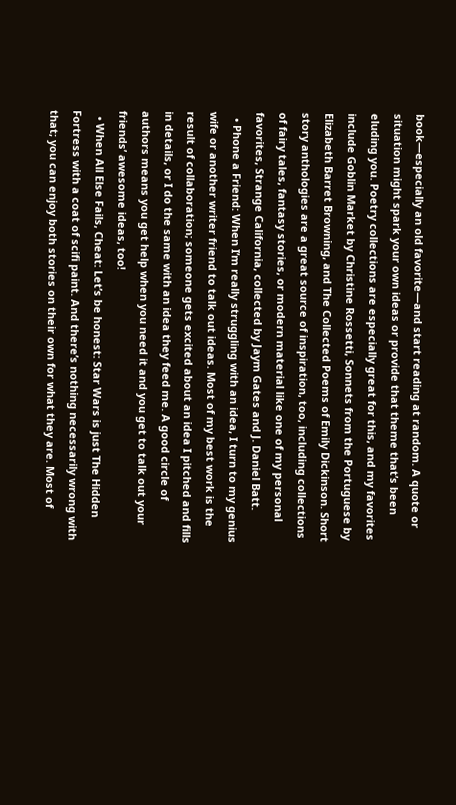book—especially an old favorite—and start reading at random. A quote or situation might spark your own ideas or provide that theme that’s been eluding you. Poetry collections are especially great for this, and my favorites include Goblin Market by Christine Rossetti, Sonnets from the Portuguese by Elizabeth Barret Browning, and The Collected Poems of Emily Dickinson. Short story anthologies are a great source of inspiration, too, including collections of fairy tales, fantasy stories, or modern material like one of my personal favorites, Strange California, collected by Jaym Gates and J. Daniel Batt.
  • Phone a Friend: When I’m really struggling with an idea, I turn to my genius wife or another writer friend to talk out ideas. Most of my best work is the result of collaboration; someone gets excited about an idea I pitched and fills in details, or I do the same with an idea they feed me. A good circle of authors means you get help when you need it and you get to talk out your friends’ awesome ideas, too!
  • When All Else Fails, Cheat: Let’s be honest: Star Wars is just The Hidden Fortress with a coat of scifi paint. And there’s nothing necessarily wrong with that; you can enjoy both stories on their own for what they are. Most of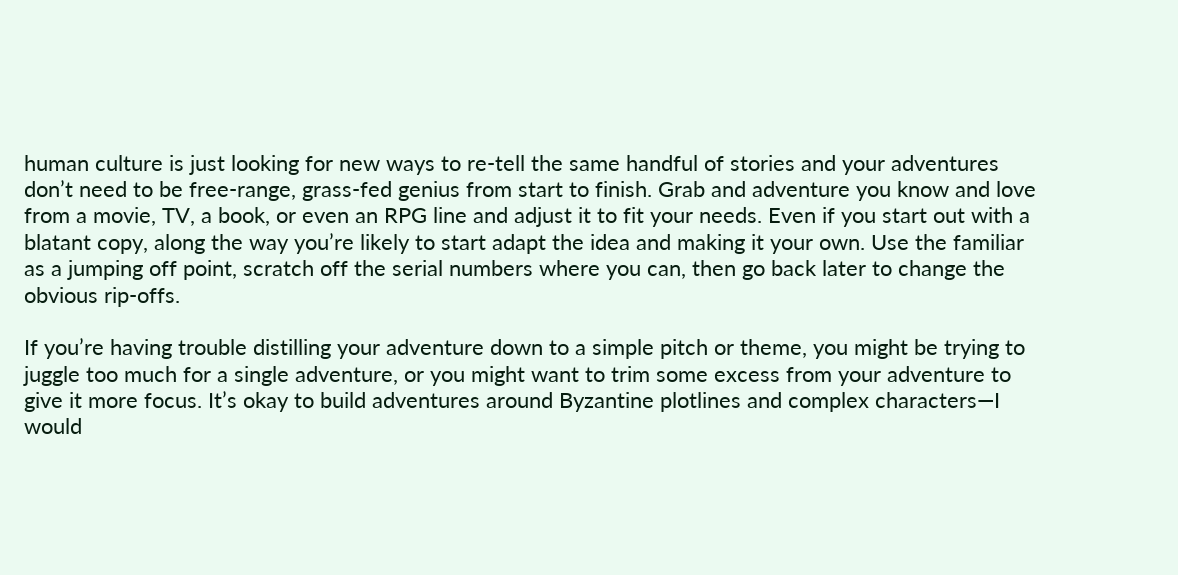human culture is just looking for new ways to re-tell the same handful of stories and your adventures don’t need to be free-range, grass-fed genius from start to finish. Grab and adventure you know and love from a movie, TV, a book, or even an RPG line and adjust it to fit your needs. Even if you start out with a blatant copy, along the way you’re likely to start adapt the idea and making it your own. Use the familiar as a jumping off point, scratch off the serial numbers where you can, then go back later to change the obvious rip-offs.

If you’re having trouble distilling your adventure down to a simple pitch or theme, you might be trying to juggle too much for a single adventure, or you might want to trim some excess from your adventure to give it more focus. It’s okay to build adventures around Byzantine plotlines and complex characters—I would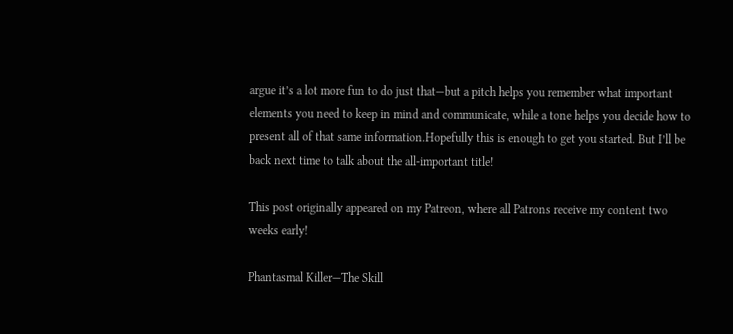argue it’s a lot more fun to do just that—but a pitch helps you remember what important elements you need to keep in mind and communicate, while a tone helps you decide how to present all of that same information.Hopefully this is enough to get you started. But I’ll be back next time to talk about the all-important title!

This post originally appeared on my Patreon, where all Patrons receive my content two weeks early!

Phantasmal Killer—The Skill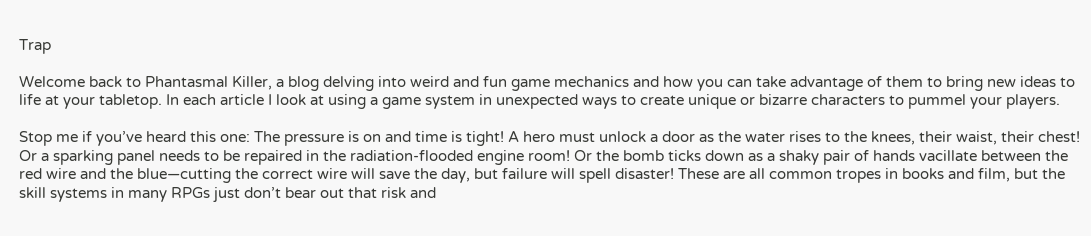Trap

Welcome back to Phantasmal Killer, a blog delving into weird and fun game mechanics and how you can take advantage of them to bring new ideas to life at your tabletop. In each article I look at using a game system in unexpected ways to create unique or bizarre characters to pummel your players.

Stop me if you’ve heard this one: The pressure is on and time is tight! A hero must unlock a door as the water rises to the knees, their waist, their chest! Or a sparking panel needs to be repaired in the radiation-flooded engine room! Or the bomb ticks down as a shaky pair of hands vacillate between the red wire and the blue—cutting the correct wire will save the day, but failure will spell disaster! These are all common tropes in books and film, but the skill systems in many RPGs just don’t bear out that risk and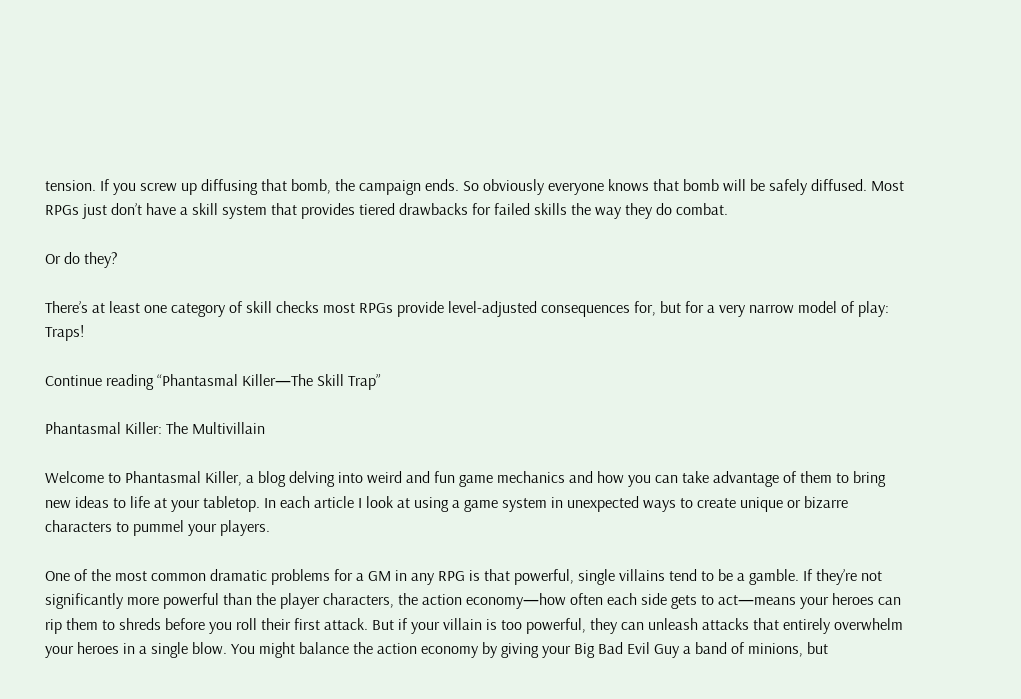tension. If you screw up diffusing that bomb, the campaign ends. So obviously everyone knows that bomb will be safely diffused. Most RPGs just don’t have a skill system that provides tiered drawbacks for failed skills the way they do combat.

Or do they?

There’s at least one category of skill checks most RPGs provide level-adjusted consequences for, but for a very narrow model of play: Traps!

Continue reading “Phantasmal Killer—The Skill Trap”

Phantasmal Killer: The Multivillain

Welcome to Phantasmal Killer, a blog delving into weird and fun game mechanics and how you can take advantage of them to bring new ideas to life at your tabletop. In each article I look at using a game system in unexpected ways to create unique or bizarre characters to pummel your players.

One of the most common dramatic problems for a GM in any RPG is that powerful, single villains tend to be a gamble. If they’re not significantly more powerful than the player characters, the action economy—how often each side gets to act—means your heroes can rip them to shreds before you roll their first attack. But if your villain is too powerful, they can unleash attacks that entirely overwhelm your heroes in a single blow. You might balance the action economy by giving your Big Bad Evil Guy a band of minions, but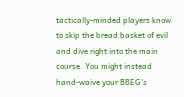tactically-minded players know to skip the bread basket of evil and dive right into the main course. You might instead hand-waive your BBEG’s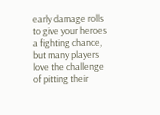early damage rolls to give your heroes a fighting chance, but many players love the challenge of pitting their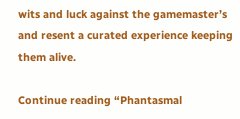wits and luck against the gamemaster’s and resent a curated experience keeping them alive.

Continue reading “Phantasmal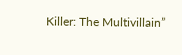Killer: The Multivillain”